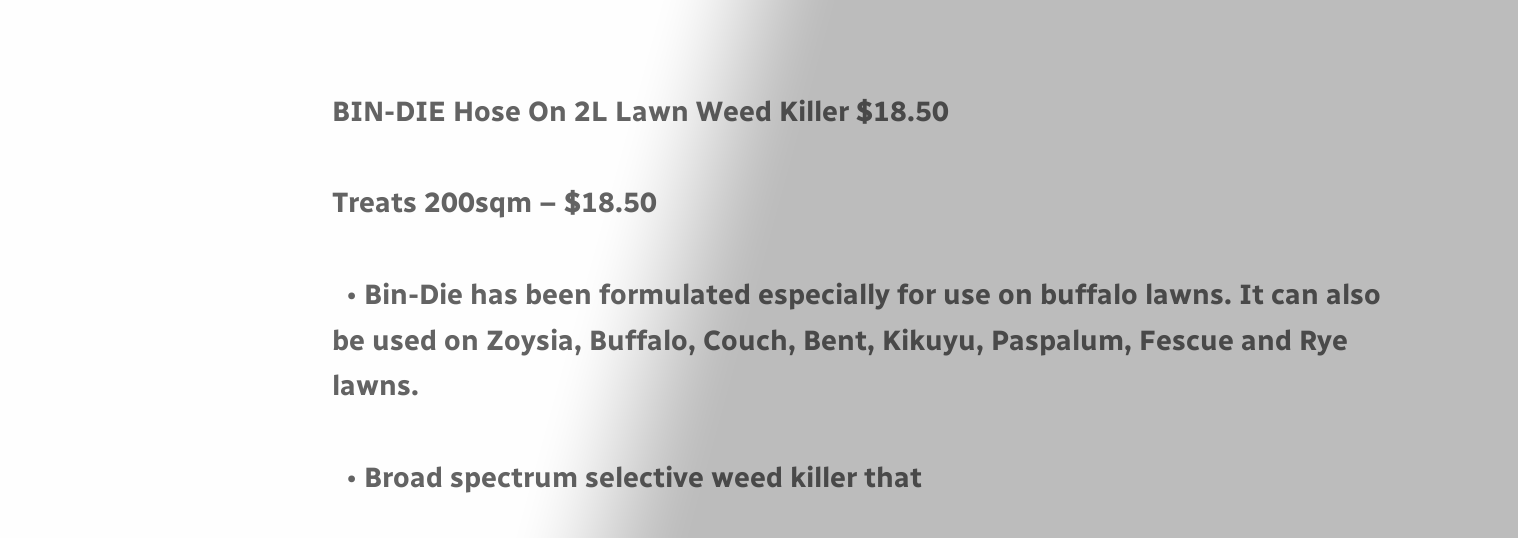BIN-DIE Hose On 2L Lawn Weed Killer $18.50

Treats 200sqm – $18.50

  • Bin-Die has been formulated especially for use on buffalo lawns. It can also be used on Zoysia, Buffalo, Couch, Bent, Kikuyu, Paspalum, Fescue and Rye lawns.

  • Broad spectrum selective weed killer that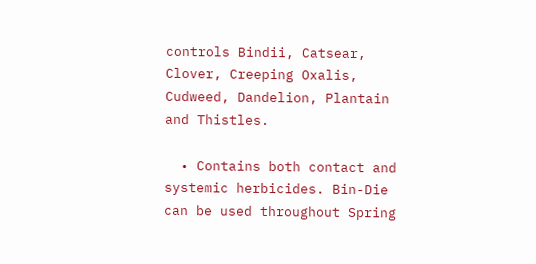controls Bindii, Catsear, Clover, Creeping Oxalis, Cudweed, Dandelion, Plantain and Thistles.

  • Contains both contact and systemic herbicides. Bin-Die can be used throughout Spring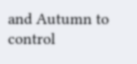and Autumn to control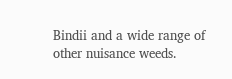Bindii and a wide range of other nuisance weeds.